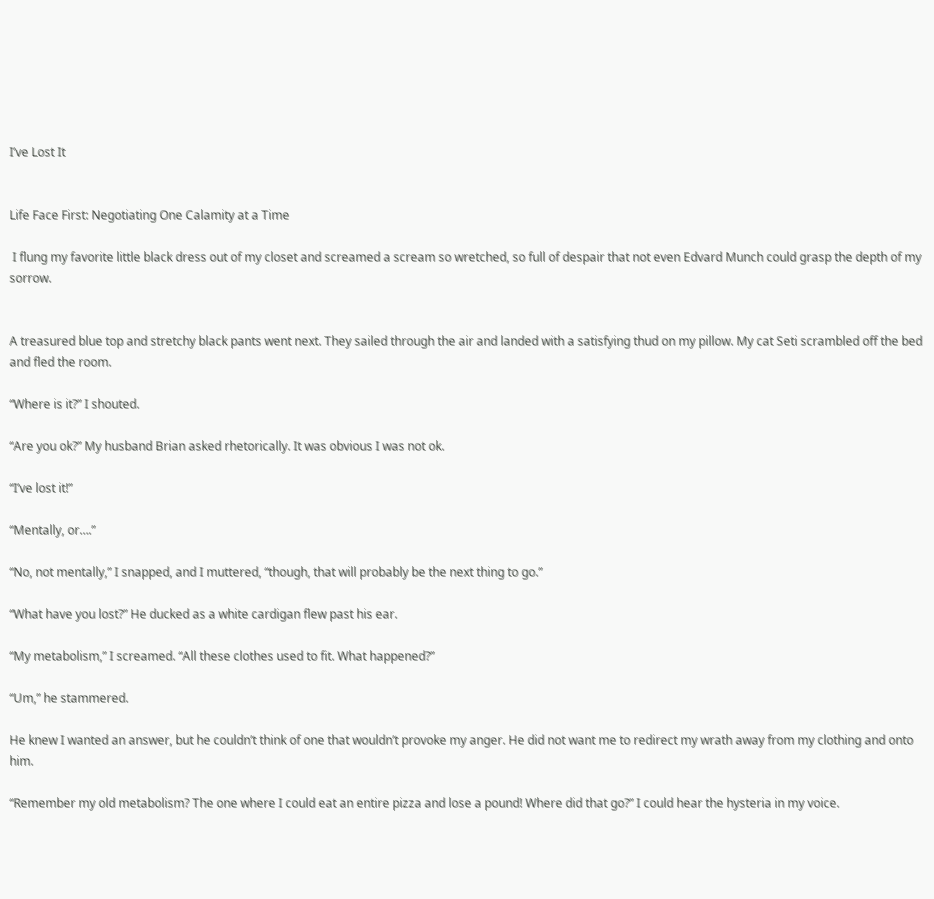I’ve Lost It


Life Face First: Negotiating One Calamity at a Time

 I flung my favorite little black dress out of my closet and screamed a scream so wretched, so full of despair that not even Edvard Munch could grasp the depth of my sorrow.


A treasured blue top and stretchy black pants went next. They sailed through the air and landed with a satisfying thud on my pillow. My cat Seti scrambled off the bed and fled the room.

“Where is it?” I shouted.

“Are you ok?” My husband Brian asked rhetorically. It was obvious I was not ok.

“I’ve lost it!”

“Mentally, or….”

“No, not mentally,” I snapped, and I muttered, “though, that will probably be the next thing to go.”

“What have you lost?” He ducked as a white cardigan flew past his ear.

“My metabolism,” I screamed. “All these clothes used to fit. What happened?”

“Um,” he stammered.

He knew I wanted an answer, but he couldn’t think of one that wouldn’t provoke my anger. He did not want me to redirect my wrath away from my clothing and onto him.

“Remember my old metabolism? The one where I could eat an entire pizza and lose a pound! Where did that go?” I could hear the hysteria in my voice.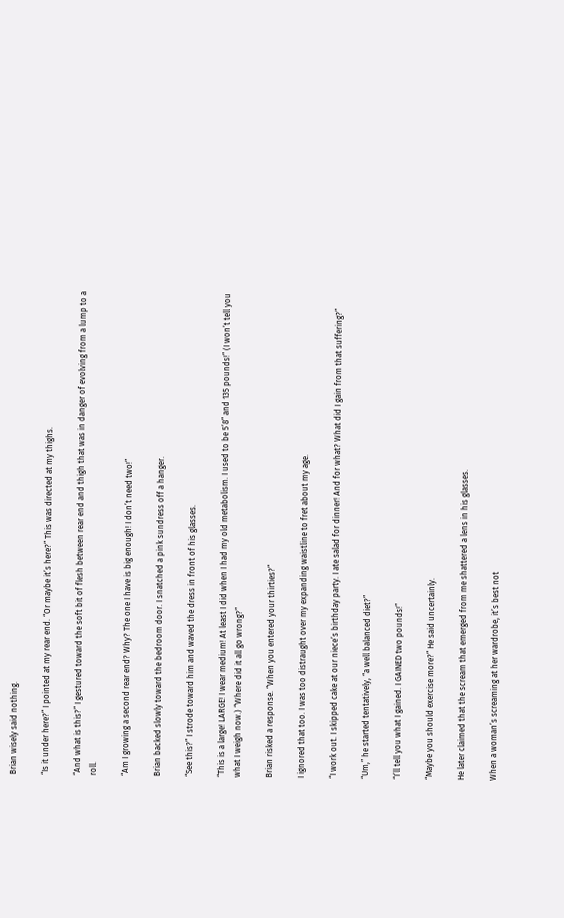Brian wisely said nothing.

“Is it under here?” I pointed at my rear end. “Or maybe it’s here?” This was directed at my thighs.

“And what is this?” I gestured toward the soft bit of flesh between rear end and thigh that was in danger of evolving from a lump to a roll.

“Am I growing a second rear end? Why? The one I have is big enough! I don’t need two!”

Brian backed slowly toward the bedroom door. I snatched a pink sundress off a hanger.

“See this?” I strode toward him and waved the dress in front of his glasses.

“This is a large! LARGE! I wear medium! At least I did when I had my old metabolism. I used to be 5’8” and 135 pounds!” (I won’t tell you what I weigh now.) “Where did it all go wrong?”

Brian risked a response. “When you entered your thirties?”

I ignored that too. I was too distraught over my expanding waistline to fret about my age.

“I work out. I skipped cake at our niece’s birthday party. I ate salad for dinner! And for what? What did I gain from that suffering?”

“Um,” he started tentatively, “a well balanced diet?”

“I’ll tell you what I gained. I GAINED two pounds!”

“Maybe you should exercise more?” He said uncertainly.

He later claimed that the scream that emerged from me shattered a lens in his glasses.

When a woman’s screaming at her wardrobe, it’s best not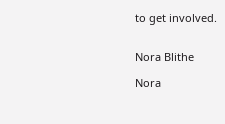to get involved.


Nora Blithe

Nora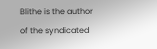Blithe is the author of the syndicated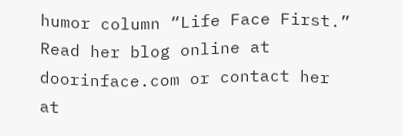humor column “Life Face First.” Read her blog online at doorinface.com or contact her at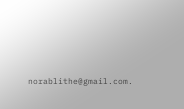norablithe@gmail.com.